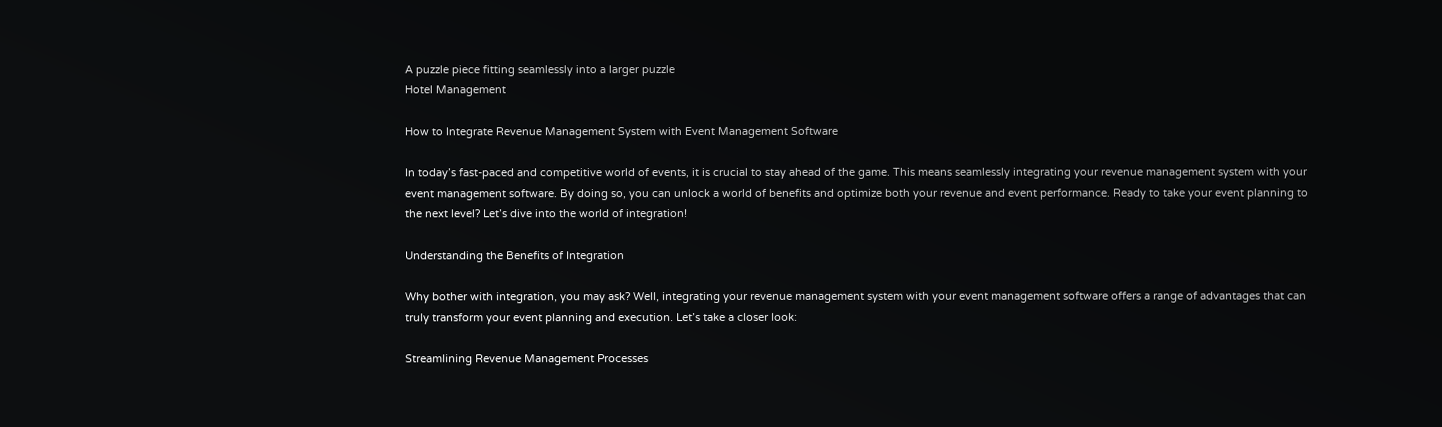A puzzle piece fitting seamlessly into a larger puzzle
Hotel Management

How to Integrate Revenue Management System with Event Management Software

In today’s fast-paced and competitive world of events, it is crucial to stay ahead of the game. This means seamlessly integrating your revenue management system with your event management software. By doing so, you can unlock a world of benefits and optimize both your revenue and event performance. Ready to take your event planning to the next level? Let’s dive into the world of integration!

Understanding the Benefits of Integration

Why bother with integration, you may ask? Well, integrating your revenue management system with your event management software offers a range of advantages that can truly transform your event planning and execution. Let’s take a closer look:

Streamlining Revenue Management Processes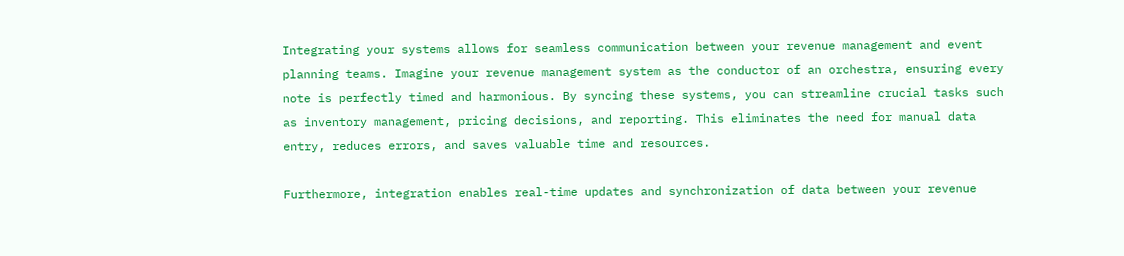Integrating your systems allows for seamless communication between your revenue management and event planning teams. Imagine your revenue management system as the conductor of an orchestra, ensuring every note is perfectly timed and harmonious. By syncing these systems, you can streamline crucial tasks such as inventory management, pricing decisions, and reporting. This eliminates the need for manual data entry, reduces errors, and saves valuable time and resources.

Furthermore, integration enables real-time updates and synchronization of data between your revenue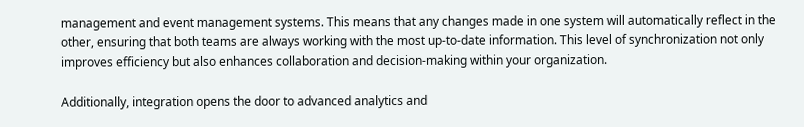management and event management systems. This means that any changes made in one system will automatically reflect in the other, ensuring that both teams are always working with the most up-to-date information. This level of synchronization not only improves efficiency but also enhances collaboration and decision-making within your organization.

Additionally, integration opens the door to advanced analytics and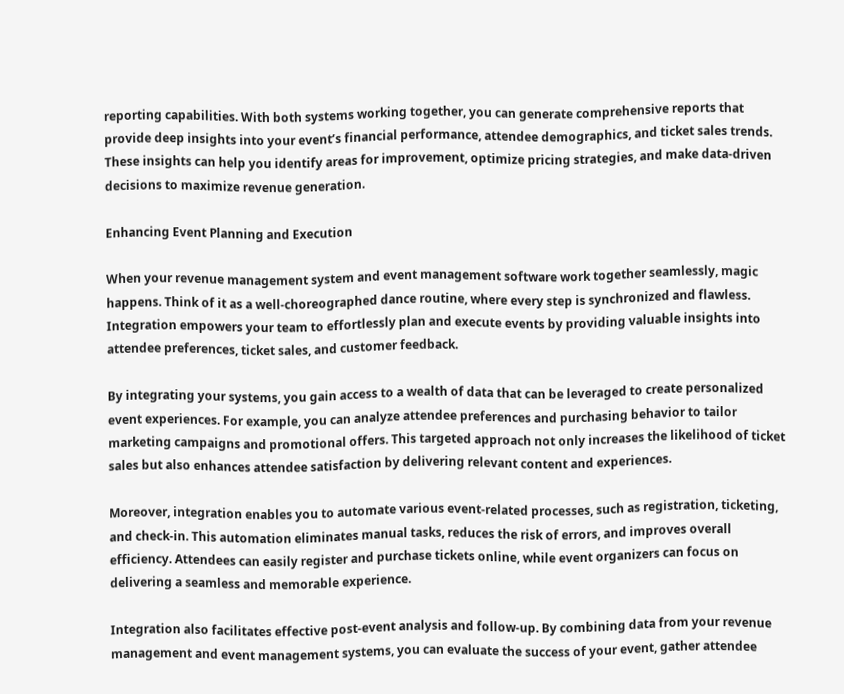reporting capabilities. With both systems working together, you can generate comprehensive reports that provide deep insights into your event’s financial performance, attendee demographics, and ticket sales trends. These insights can help you identify areas for improvement, optimize pricing strategies, and make data-driven decisions to maximize revenue generation.

Enhancing Event Planning and Execution

When your revenue management system and event management software work together seamlessly, magic happens. Think of it as a well-choreographed dance routine, where every step is synchronized and flawless. Integration empowers your team to effortlessly plan and execute events by providing valuable insights into attendee preferences, ticket sales, and customer feedback.

By integrating your systems, you gain access to a wealth of data that can be leveraged to create personalized event experiences. For example, you can analyze attendee preferences and purchasing behavior to tailor marketing campaigns and promotional offers. This targeted approach not only increases the likelihood of ticket sales but also enhances attendee satisfaction by delivering relevant content and experiences.

Moreover, integration enables you to automate various event-related processes, such as registration, ticketing, and check-in. This automation eliminates manual tasks, reduces the risk of errors, and improves overall efficiency. Attendees can easily register and purchase tickets online, while event organizers can focus on delivering a seamless and memorable experience.

Integration also facilitates effective post-event analysis and follow-up. By combining data from your revenue management and event management systems, you can evaluate the success of your event, gather attendee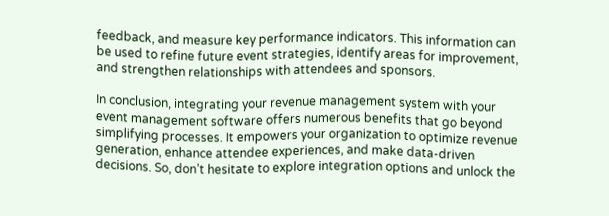feedback, and measure key performance indicators. This information can be used to refine future event strategies, identify areas for improvement, and strengthen relationships with attendees and sponsors.

In conclusion, integrating your revenue management system with your event management software offers numerous benefits that go beyond simplifying processes. It empowers your organization to optimize revenue generation, enhance attendee experiences, and make data-driven decisions. So, don’t hesitate to explore integration options and unlock the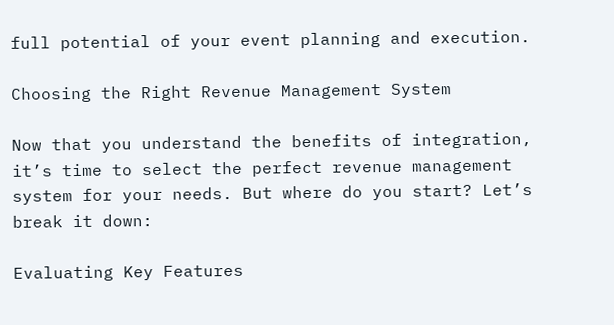full potential of your event planning and execution.

Choosing the Right Revenue Management System

Now that you understand the benefits of integration, it’s time to select the perfect revenue management system for your needs. But where do you start? Let’s break it down:

Evaluating Key Features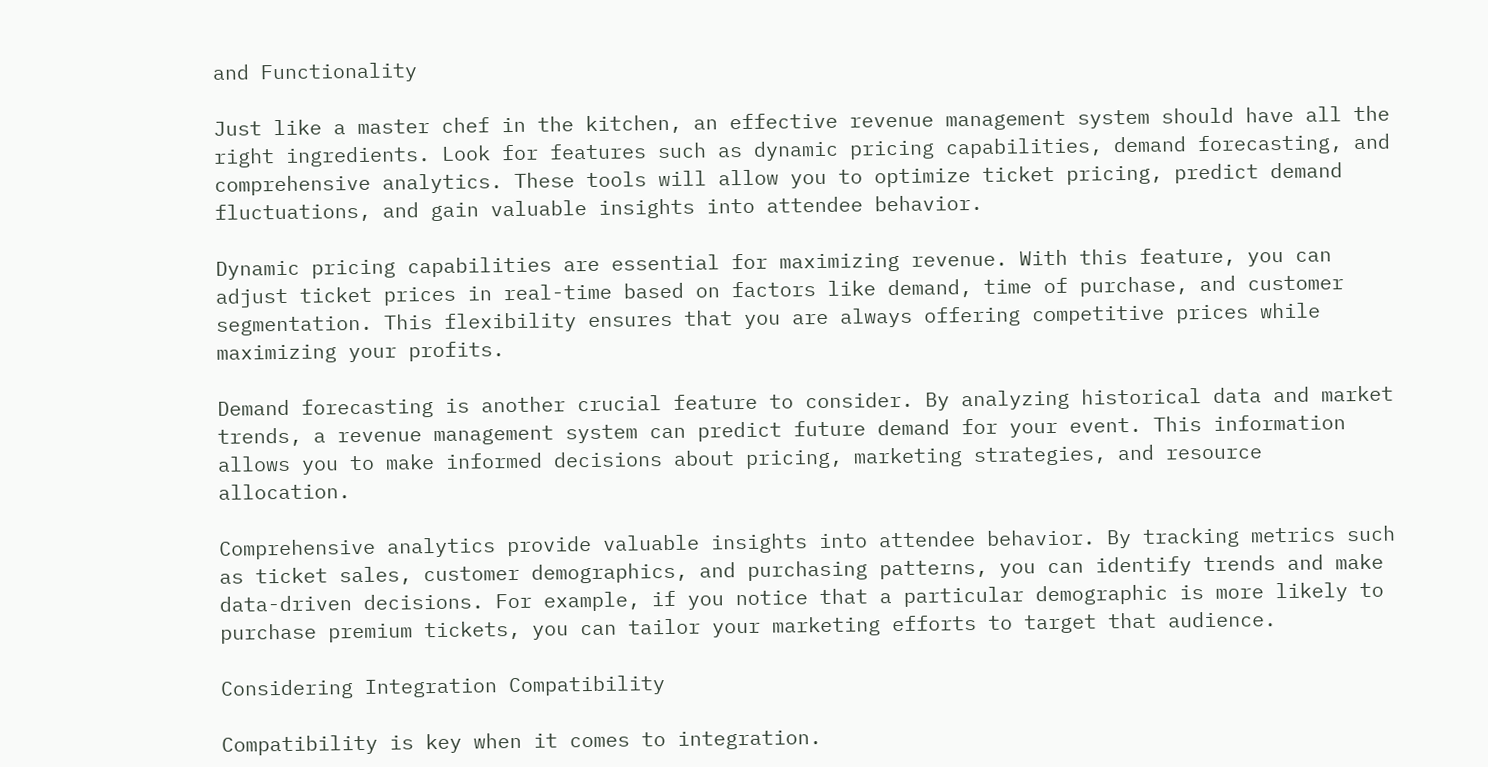and Functionality

Just like a master chef in the kitchen, an effective revenue management system should have all the right ingredients. Look for features such as dynamic pricing capabilities, demand forecasting, and comprehensive analytics. These tools will allow you to optimize ticket pricing, predict demand fluctuations, and gain valuable insights into attendee behavior.

Dynamic pricing capabilities are essential for maximizing revenue. With this feature, you can adjust ticket prices in real-time based on factors like demand, time of purchase, and customer segmentation. This flexibility ensures that you are always offering competitive prices while maximizing your profits.

Demand forecasting is another crucial feature to consider. By analyzing historical data and market trends, a revenue management system can predict future demand for your event. This information allows you to make informed decisions about pricing, marketing strategies, and resource allocation.

Comprehensive analytics provide valuable insights into attendee behavior. By tracking metrics such as ticket sales, customer demographics, and purchasing patterns, you can identify trends and make data-driven decisions. For example, if you notice that a particular demographic is more likely to purchase premium tickets, you can tailor your marketing efforts to target that audience.

Considering Integration Compatibility

Compatibility is key when it comes to integration.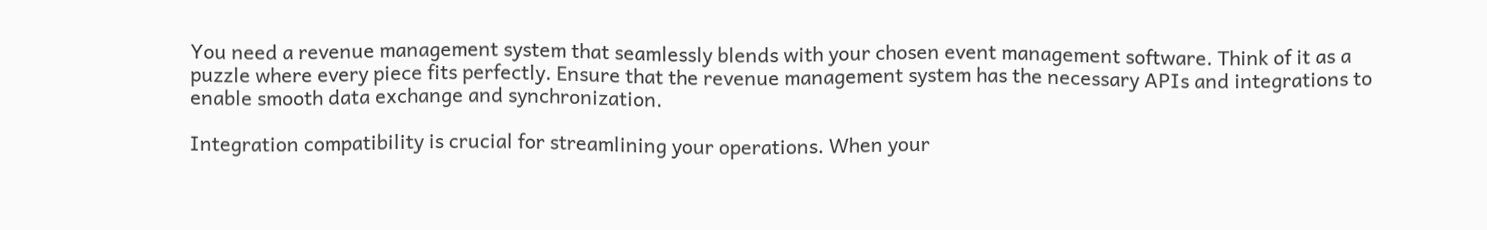You need a revenue management system that seamlessly blends with your chosen event management software. Think of it as a puzzle where every piece fits perfectly. Ensure that the revenue management system has the necessary APIs and integrations to enable smooth data exchange and synchronization.

Integration compatibility is crucial for streamlining your operations. When your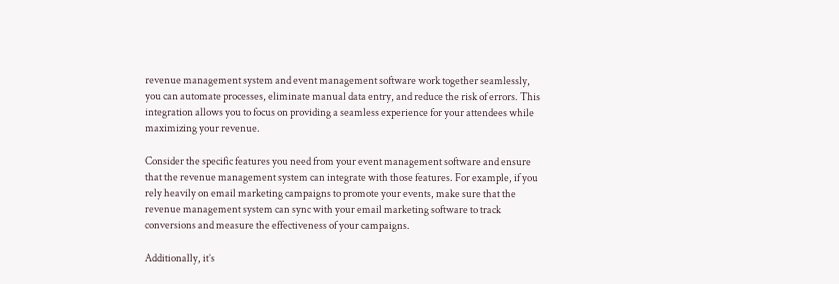revenue management system and event management software work together seamlessly, you can automate processes, eliminate manual data entry, and reduce the risk of errors. This integration allows you to focus on providing a seamless experience for your attendees while maximizing your revenue.

Consider the specific features you need from your event management software and ensure that the revenue management system can integrate with those features. For example, if you rely heavily on email marketing campaigns to promote your events, make sure that the revenue management system can sync with your email marketing software to track conversions and measure the effectiveness of your campaigns.

Additionally, it’s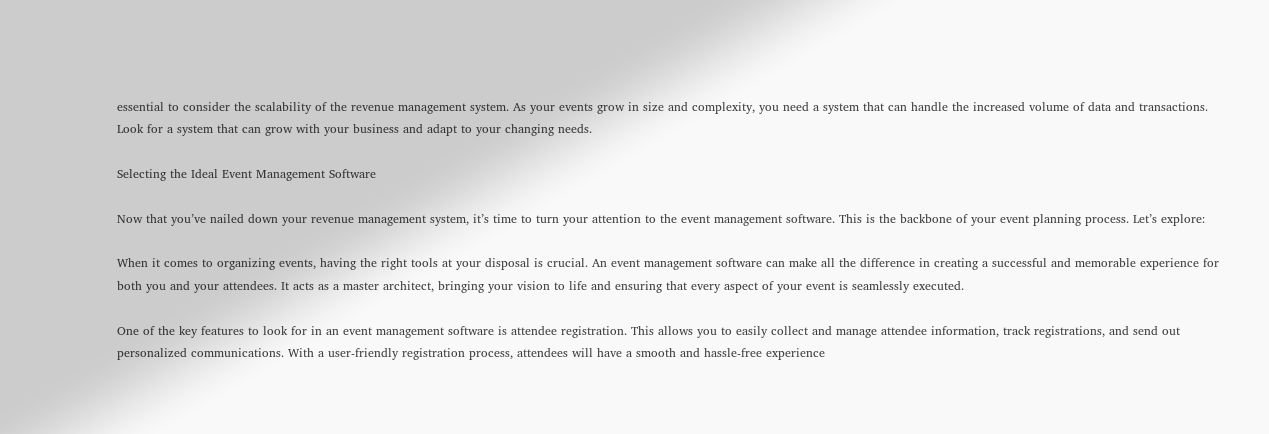essential to consider the scalability of the revenue management system. As your events grow in size and complexity, you need a system that can handle the increased volume of data and transactions. Look for a system that can grow with your business and adapt to your changing needs.

Selecting the Ideal Event Management Software

Now that you’ve nailed down your revenue management system, it’s time to turn your attention to the event management software. This is the backbone of your event planning process. Let’s explore:

When it comes to organizing events, having the right tools at your disposal is crucial. An event management software can make all the difference in creating a successful and memorable experience for both you and your attendees. It acts as a master architect, bringing your vision to life and ensuring that every aspect of your event is seamlessly executed.

One of the key features to look for in an event management software is attendee registration. This allows you to easily collect and manage attendee information, track registrations, and send out personalized communications. With a user-friendly registration process, attendees will have a smooth and hassle-free experience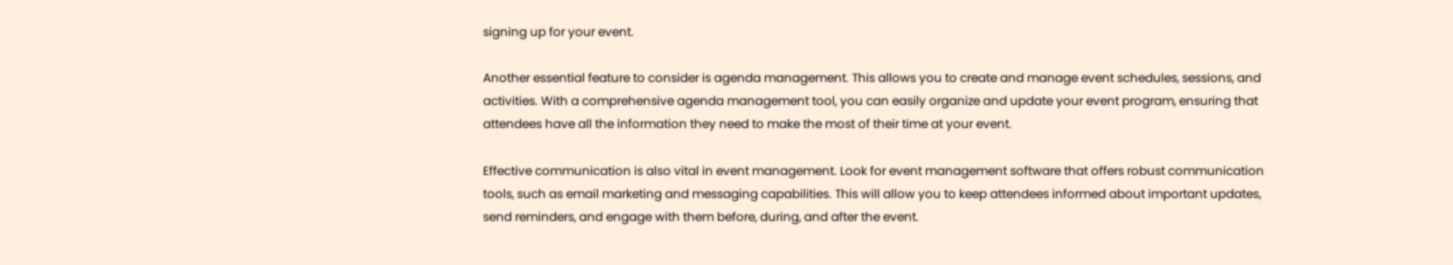signing up for your event.

Another essential feature to consider is agenda management. This allows you to create and manage event schedules, sessions, and activities. With a comprehensive agenda management tool, you can easily organize and update your event program, ensuring that attendees have all the information they need to make the most of their time at your event.

Effective communication is also vital in event management. Look for event management software that offers robust communication tools, such as email marketing and messaging capabilities. This will allow you to keep attendees informed about important updates, send reminders, and engage with them before, during, and after the event.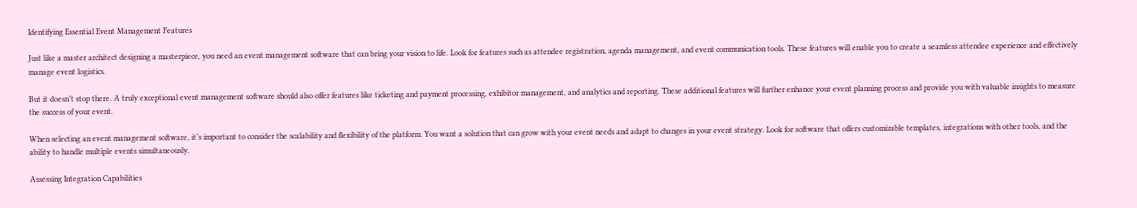Identifying Essential Event Management Features

Just like a master architect designing a masterpiece, you need an event management software that can bring your vision to life. Look for features such as attendee registration, agenda management, and event communication tools. These features will enable you to create a seamless attendee experience and effectively manage event logistics.

But it doesn’t stop there. A truly exceptional event management software should also offer features like ticketing and payment processing, exhibitor management, and analytics and reporting. These additional features will further enhance your event planning process and provide you with valuable insights to measure the success of your event.

When selecting an event management software, it’s important to consider the scalability and flexibility of the platform. You want a solution that can grow with your event needs and adapt to changes in your event strategy. Look for software that offers customizable templates, integrations with other tools, and the ability to handle multiple events simultaneously.

Assessing Integration Capabilities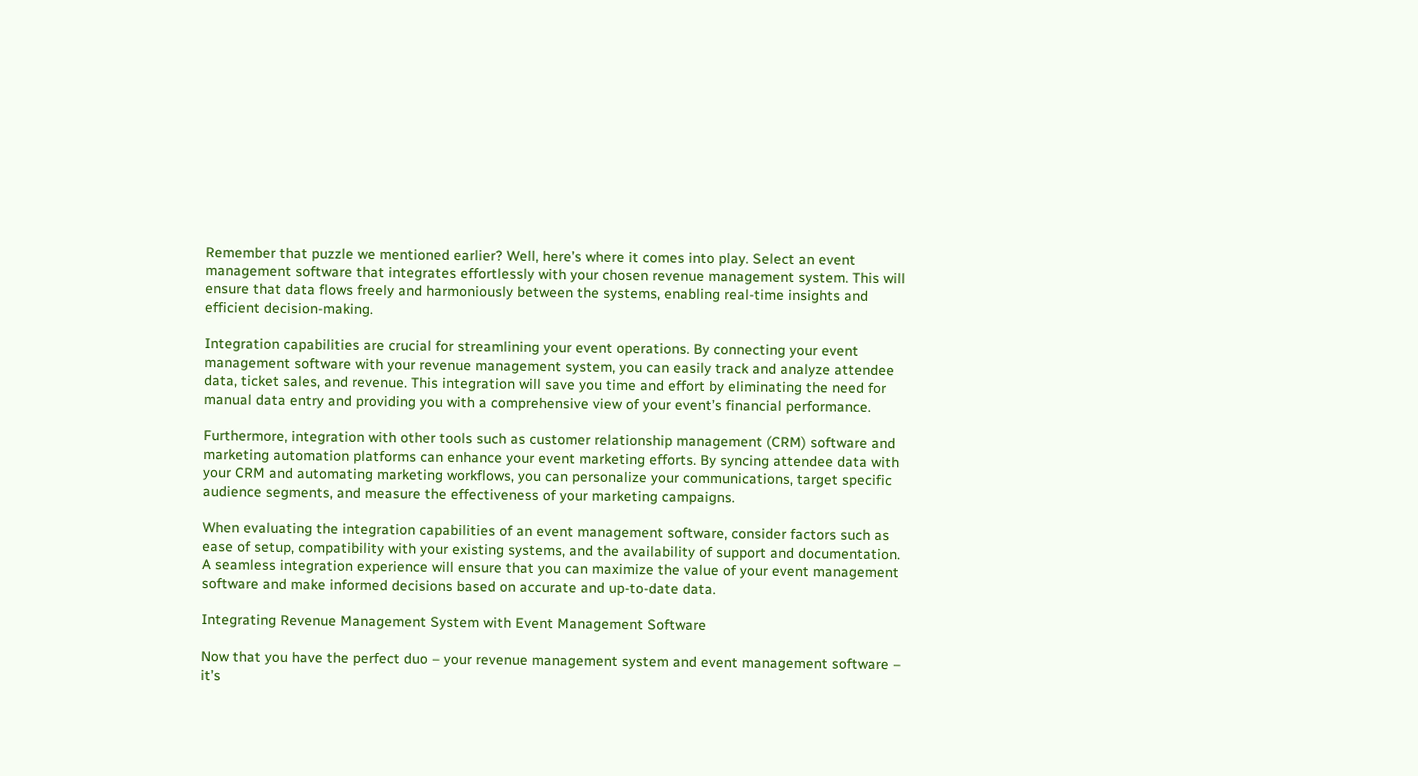Remember that puzzle we mentioned earlier? Well, here’s where it comes into play. Select an event management software that integrates effortlessly with your chosen revenue management system. This will ensure that data flows freely and harmoniously between the systems, enabling real-time insights and efficient decision-making.

Integration capabilities are crucial for streamlining your event operations. By connecting your event management software with your revenue management system, you can easily track and analyze attendee data, ticket sales, and revenue. This integration will save you time and effort by eliminating the need for manual data entry and providing you with a comprehensive view of your event’s financial performance.

Furthermore, integration with other tools such as customer relationship management (CRM) software and marketing automation platforms can enhance your event marketing efforts. By syncing attendee data with your CRM and automating marketing workflows, you can personalize your communications, target specific audience segments, and measure the effectiveness of your marketing campaigns.

When evaluating the integration capabilities of an event management software, consider factors such as ease of setup, compatibility with your existing systems, and the availability of support and documentation. A seamless integration experience will ensure that you can maximize the value of your event management software and make informed decisions based on accurate and up-to-date data.

Integrating Revenue Management System with Event Management Software

Now that you have the perfect duo – your revenue management system and event management software – it’s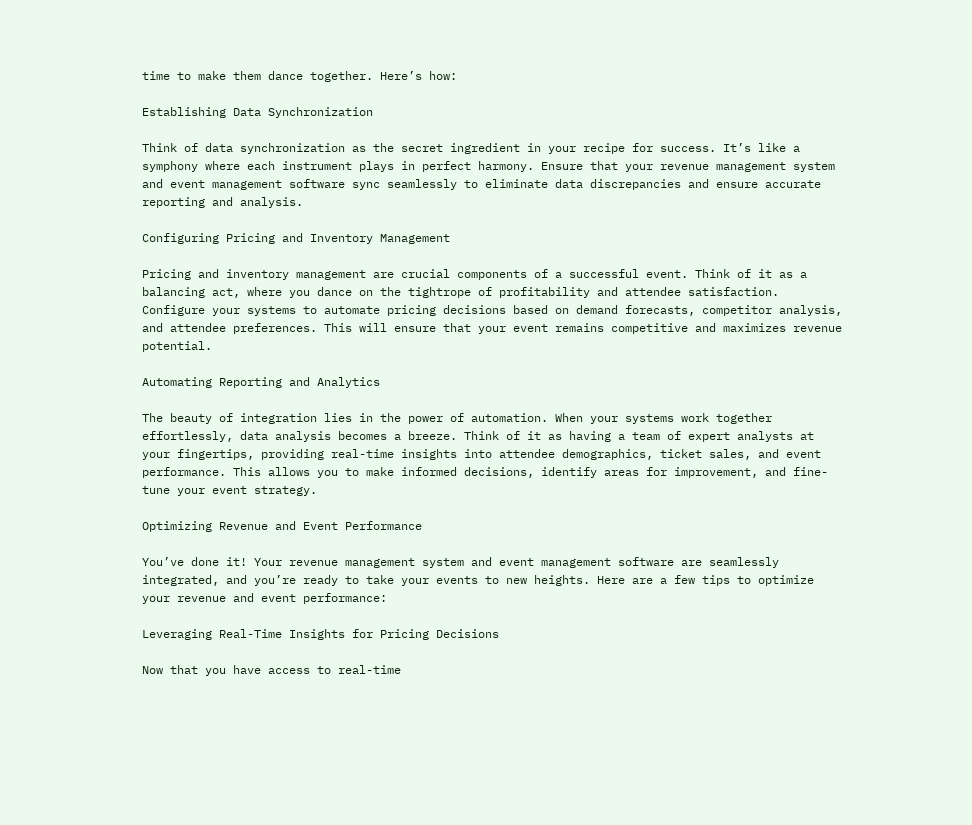time to make them dance together. Here’s how:

Establishing Data Synchronization

Think of data synchronization as the secret ingredient in your recipe for success. It’s like a symphony where each instrument plays in perfect harmony. Ensure that your revenue management system and event management software sync seamlessly to eliminate data discrepancies and ensure accurate reporting and analysis.

Configuring Pricing and Inventory Management

Pricing and inventory management are crucial components of a successful event. Think of it as a balancing act, where you dance on the tightrope of profitability and attendee satisfaction. Configure your systems to automate pricing decisions based on demand forecasts, competitor analysis, and attendee preferences. This will ensure that your event remains competitive and maximizes revenue potential.

Automating Reporting and Analytics

The beauty of integration lies in the power of automation. When your systems work together effortlessly, data analysis becomes a breeze. Think of it as having a team of expert analysts at your fingertips, providing real-time insights into attendee demographics, ticket sales, and event performance. This allows you to make informed decisions, identify areas for improvement, and fine-tune your event strategy.

Optimizing Revenue and Event Performance

You’ve done it! Your revenue management system and event management software are seamlessly integrated, and you’re ready to take your events to new heights. Here are a few tips to optimize your revenue and event performance:

Leveraging Real-Time Insights for Pricing Decisions

Now that you have access to real-time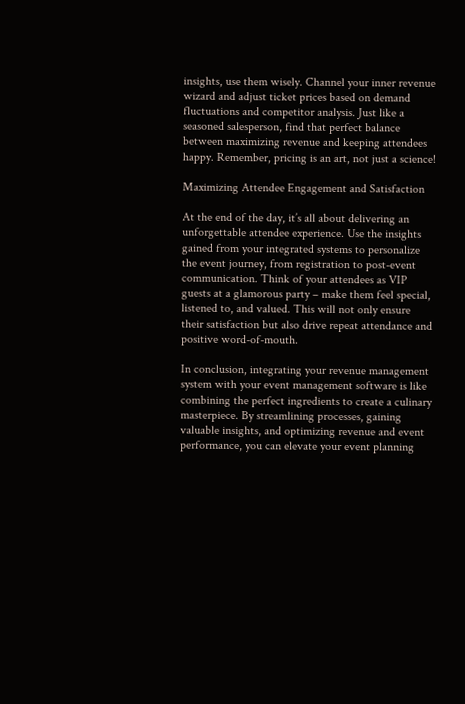insights, use them wisely. Channel your inner revenue wizard and adjust ticket prices based on demand fluctuations and competitor analysis. Just like a seasoned salesperson, find that perfect balance between maximizing revenue and keeping attendees happy. Remember, pricing is an art, not just a science!

Maximizing Attendee Engagement and Satisfaction

At the end of the day, it’s all about delivering an unforgettable attendee experience. Use the insights gained from your integrated systems to personalize the event journey, from registration to post-event communication. Think of your attendees as VIP guests at a glamorous party – make them feel special, listened to, and valued. This will not only ensure their satisfaction but also drive repeat attendance and positive word-of-mouth.

In conclusion, integrating your revenue management system with your event management software is like combining the perfect ingredients to create a culinary masterpiece. By streamlining processes, gaining valuable insights, and optimizing revenue and event performance, you can elevate your event planning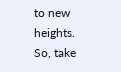to new heights. So, take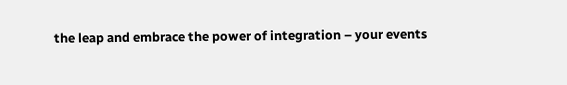the leap and embrace the power of integration – your events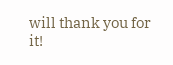will thank you for it!